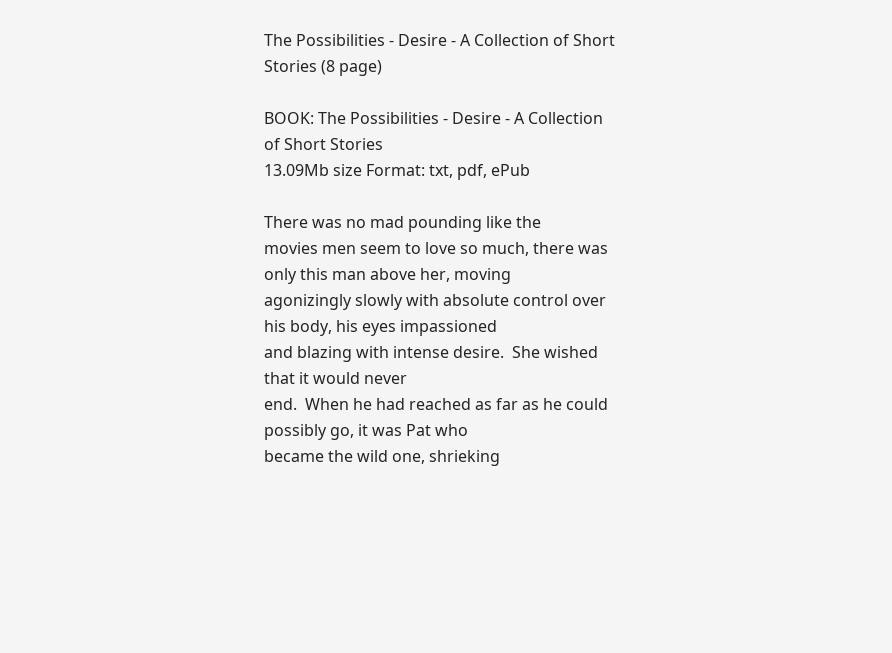The Possibilities - Desire - A Collection of Short Stories (8 page)

BOOK: The Possibilities - Desire - A Collection of Short Stories
13.09Mb size Format: txt, pdf, ePub

There was no mad pounding like the
movies men seem to love so much, there was only this man above her, moving
agonizingly slowly with absolute control over his body, his eyes impassioned
and blazing with intense desire.  She wished that it would never
end.  When he had reached as far as he could possibly go, it was Pat who
became the wild one, shrieking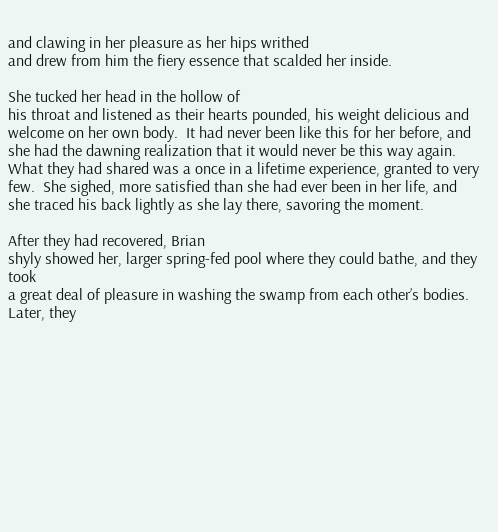and clawing in her pleasure as her hips writhed
and drew from him the fiery essence that scalded her inside.

She tucked her head in the hollow of
his throat and listened as their hearts pounded, his weight delicious and
welcome on her own body.  It had never been like this for her before, and
she had the dawning realization that it would never be this way again.
What they had shared was a once in a lifetime experience, granted to very
few.  She sighed, more satisfied than she had ever been in her life, and
she traced his back lightly as she lay there, savoring the moment.

After they had recovered, Brian
shyly showed her, larger spring-fed pool where they could bathe, and they took
a great deal of pleasure in washing the swamp from each other’s bodies.
Later, they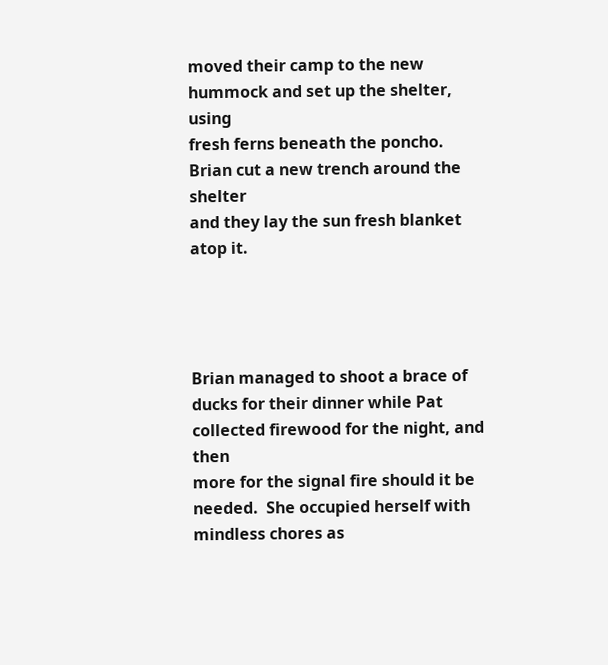moved their camp to the new hummock and set up the shelter, using
fresh ferns beneath the poncho.  Brian cut a new trench around the shelter
and they lay the sun fresh blanket atop it.




Brian managed to shoot a brace of
ducks for their dinner while Pat collected firewood for the night, and then
more for the signal fire should it be needed.  She occupied herself with
mindless chores as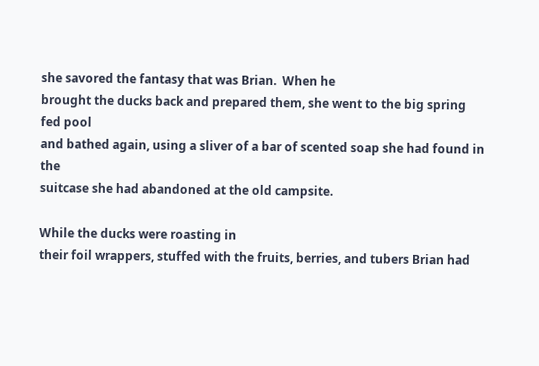she savored the fantasy that was Brian.  When he
brought the ducks back and prepared them, she went to the big spring fed pool
and bathed again, using a sliver of a bar of scented soap she had found in the
suitcase she had abandoned at the old campsite.

While the ducks were roasting in
their foil wrappers, stuffed with the fruits, berries, and tubers Brian had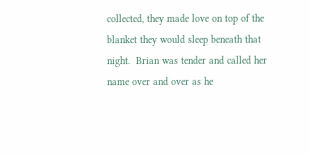collected, they made love on top of the blanket they would sleep beneath that
night.  Brian was tender and called her name over and over as he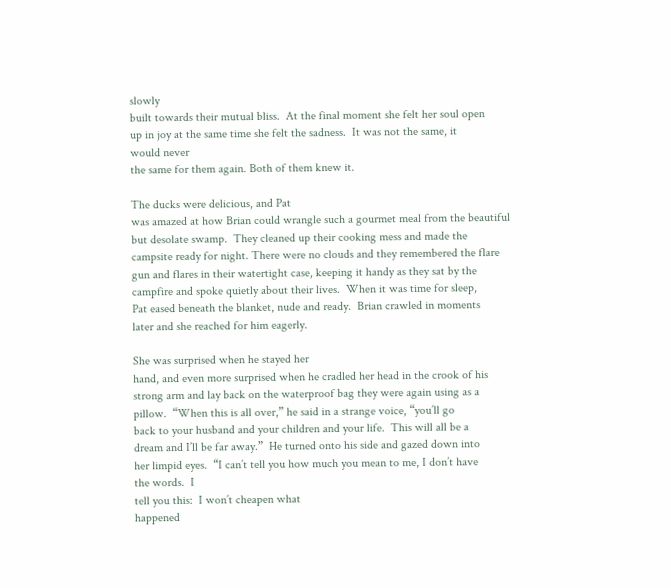slowly
built towards their mutual bliss.  At the final moment she felt her soul open
up in joy at the same time she felt the sadness.  It was not the same, it
would never
the same for them again. Both of them knew it.

The ducks were delicious, and Pat
was amazed at how Brian could wrangle such a gourmet meal from the beautiful
but desolate swamp.  They cleaned up their cooking mess and made the
campsite ready for night. There were no clouds and they remembered the flare
gun and flares in their watertight case, keeping it handy as they sat by the
campfire and spoke quietly about their lives.  When it was time for sleep,
Pat eased beneath the blanket, nude and ready.  Brian crawled in moments
later and she reached for him eagerly.

She was surprised when he stayed her
hand, and even more surprised when he cradled her head in the crook of his
strong arm and lay back on the waterproof bag they were again using as a
pillow.  “When this is all over,” he said in a strange voice, “you’ll go
back to your husband and your children and your life.  This will all be a
dream and I’ll be far away.”  He turned onto his side and gazed down into
her limpid eyes.  “I can’t tell you how much you mean to me, I don’t have
the words.  I
tell you this:  I won’t cheapen what
happened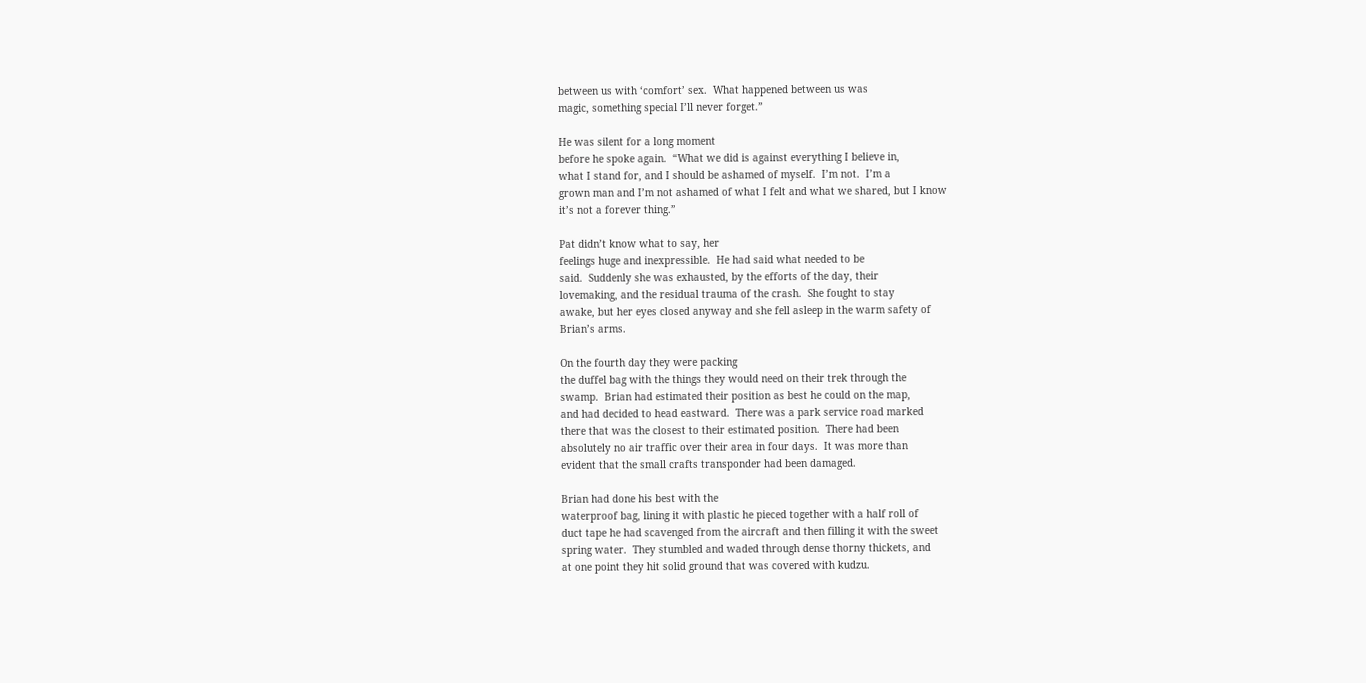between us with ‘comfort’ sex.  What happened between us was
magic, something special I’ll never forget.”

He was silent for a long moment
before he spoke again.  “What we did is against everything I believe in,
what I stand for, and I should be ashamed of myself.  I’m not.  I’m a
grown man and I’m not ashamed of what I felt and what we shared, but I know
it’s not a forever thing.”

Pat didn’t know what to say, her
feelings huge and inexpressible.  He had said what needed to be
said.  Suddenly she was exhausted, by the efforts of the day, their
lovemaking, and the residual trauma of the crash.  She fought to stay
awake, but her eyes closed anyway and she fell asleep in the warm safety of
Brian’s arms.

On the fourth day they were packing
the duffel bag with the things they would need on their trek through the
swamp.  Brian had estimated their position as best he could on the map,
and had decided to head eastward.  There was a park service road marked
there that was the closest to their estimated position.  There had been
absolutely no air traffic over their area in four days.  It was more than
evident that the small crafts transponder had been damaged.

Brian had done his best with the
waterproof bag, lining it with plastic he pieced together with a half roll of
duct tape he had scavenged from the aircraft and then filling it with the sweet
spring water.  They stumbled and waded through dense thorny thickets, and
at one point they hit solid ground that was covered with kudzu.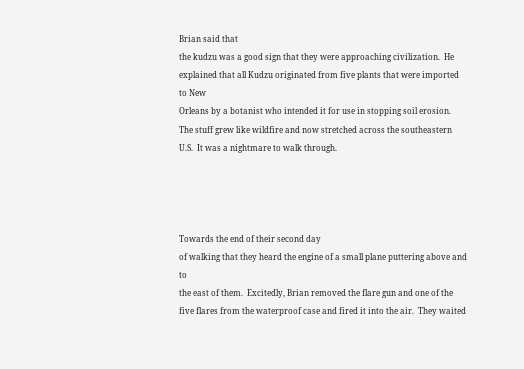Brian said that
the kudzu was a good sign that they were approaching civilization.  He
explained that all Kudzu originated from five plants that were imported to New
Orleans by a botanist who intended it for use in stopping soil erosion.
The stuff grew like wildfire and now stretched across the southeastern
U.S.  It was a nightmare to walk through.




Towards the end of their second day
of walking that they heard the engine of a small plane puttering above and to
the east of them.  Excitedly, Brian removed the flare gun and one of the
five flares from the waterproof case and fired it into the air.  They waited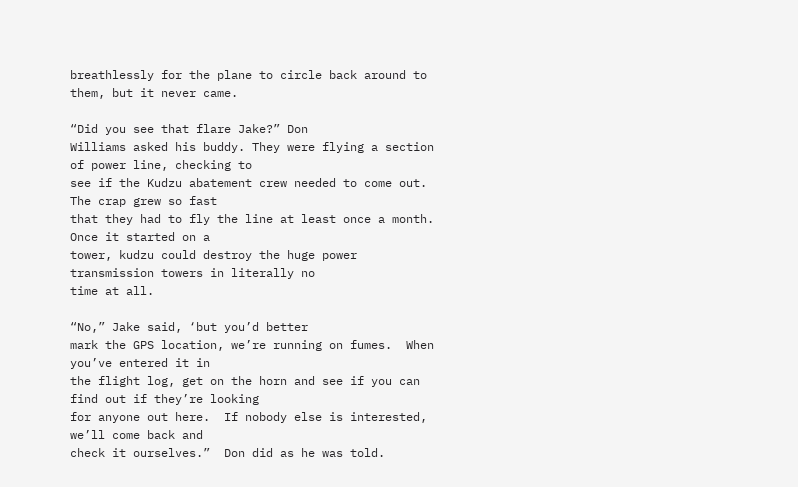breathlessly for the plane to circle back around to them, but it never came.

“Did you see that flare Jake?” Don
Williams asked his buddy. They were flying a section of power line, checking to
see if the Kudzu abatement crew needed to come out.  The crap grew so fast
that they had to fly the line at least once a month.  Once it started on a
tower, kudzu could destroy the huge power transmission towers in literally no
time at all.

“No,” Jake said, ‘but you’d better
mark the GPS location, we’re running on fumes.  When you’ve entered it in
the flight log, get on the horn and see if you can find out if they’re looking
for anyone out here.  If nobody else is interested, we’ll come back and
check it ourselves.”  Don did as he was told.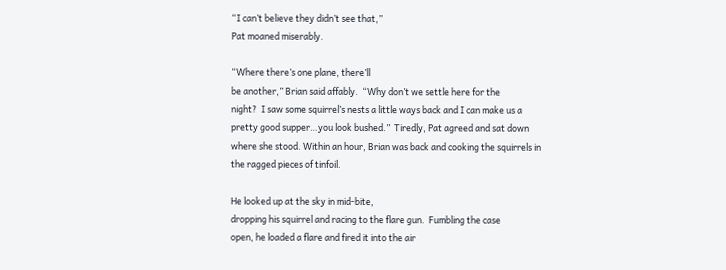“I can’t believe they didn’t see that,”
Pat moaned miserably.

“Where there’s one plane, there’ll
be another,” Brian said affably.  “Why don’t we settle here for the
night?  I saw some squirrel’s nests a little ways back and I can make us a
pretty good supper…you look bushed.”  Tiredly, Pat agreed and sat down
where she stood. Within an hour, Brian was back and cooking the squirrels in
the ragged pieces of tinfoil.

He looked up at the sky in mid-bite,
dropping his squirrel and racing to the flare gun.  Fumbling the case
open, he loaded a flare and fired it into the air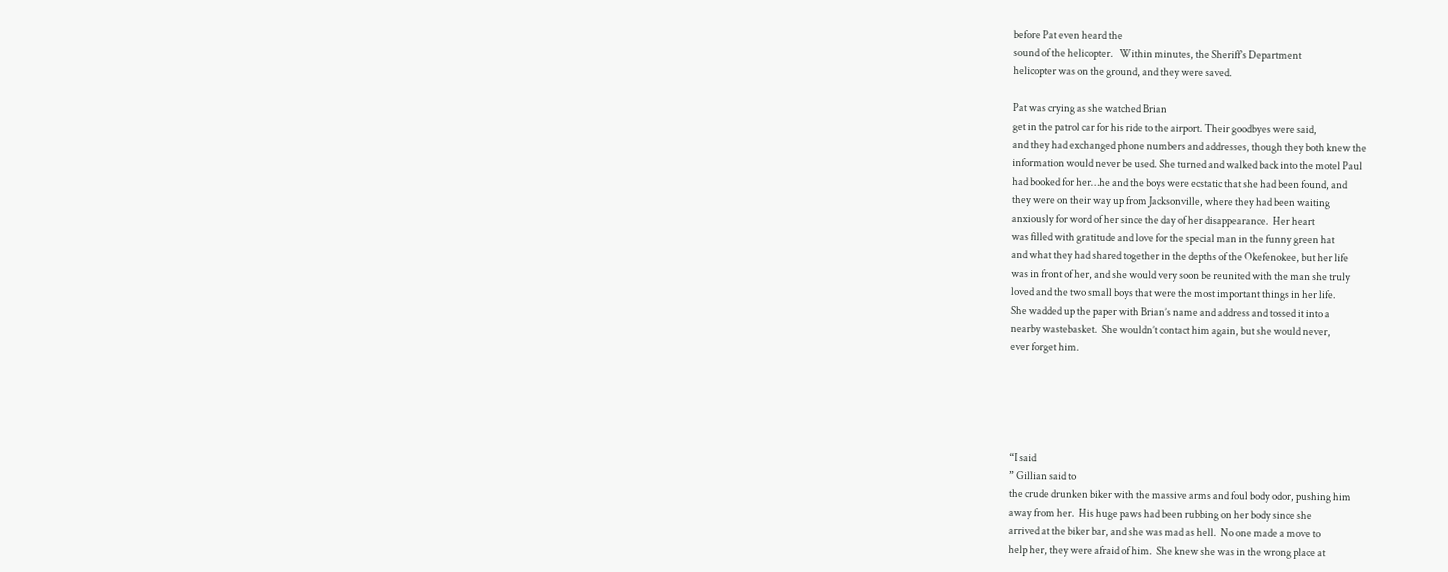before Pat even heard the
sound of the helicopter.   Within minutes, the Sheriff’s Department
helicopter was on the ground, and they were saved.

Pat was crying as she watched Brian
get in the patrol car for his ride to the airport. Their goodbyes were said,
and they had exchanged phone numbers and addresses, though they both knew the
information would never be used. She turned and walked back into the motel Paul
had booked for her…he and the boys were ecstatic that she had been found, and
they were on their way up from Jacksonville, where they had been waiting
anxiously for word of her since the day of her disappearance.  Her heart
was filled with gratitude and love for the special man in the funny green hat
and what they had shared together in the depths of the Okefenokee, but her life
was in front of her, and she would very soon be reunited with the man she truly
loved and the two small boys that were the most important things in her life.
She wadded up the paper with Brian’s name and address and tossed it into a
nearby wastebasket.  She wouldn’t contact him again, but she would never,
ever forget him.





“I said
” Gillian said to
the crude drunken biker with the massive arms and foul body odor, pushing him
away from her.  His huge paws had been rubbing on her body since she
arrived at the biker bar, and she was mad as hell.  No one made a move to
help her, they were afraid of him.  She knew she was in the wrong place at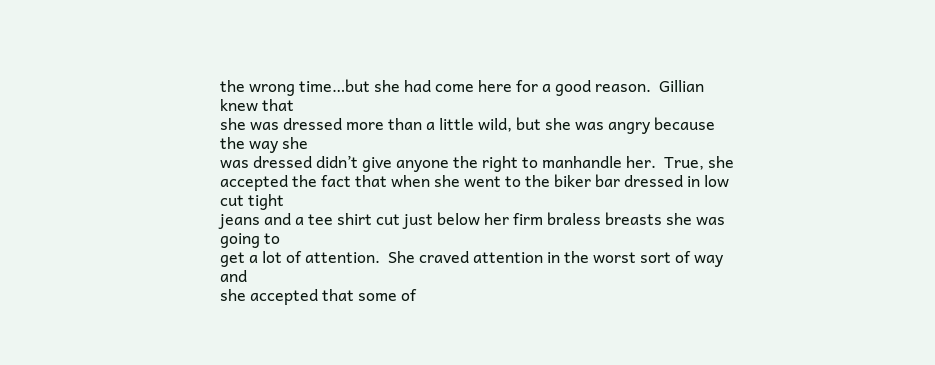the wrong time…but she had come here for a good reason.  Gillian knew that
she was dressed more than a little wild, but she was angry because the way she
was dressed didn’t give anyone the right to manhandle her.  True, she
accepted the fact that when she went to the biker bar dressed in low cut tight
jeans and a tee shirt cut just below her firm braless breasts she was going to
get a lot of attention.  She craved attention in the worst sort of way and
she accepted that some of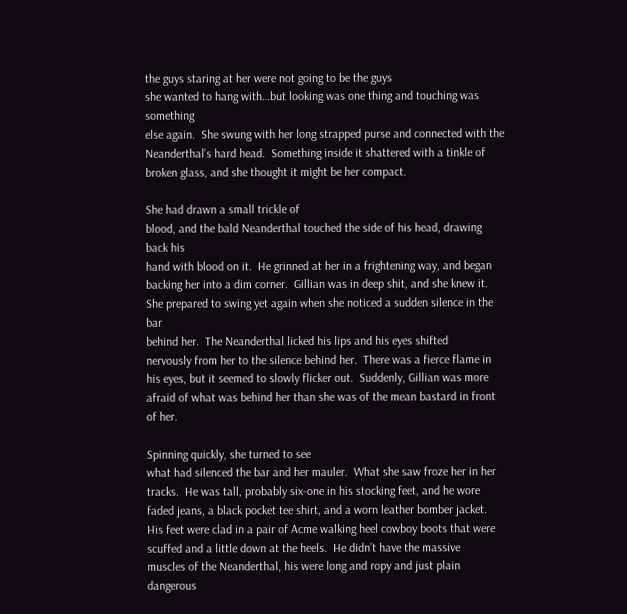the guys staring at her were not going to be the guys
she wanted to hang with…but looking was one thing and touching was something
else again.  She swung with her long strapped purse and connected with the
Neanderthal’s hard head.  Something inside it shattered with a tinkle of
broken glass, and she thought it might be her compact.

She had drawn a small trickle of
blood, and the bald Neanderthal touched the side of his head, drawing back his
hand with blood on it.  He grinned at her in a frightening way, and began
backing her into a dim corner.  Gillian was in deep shit, and she knew it.
She prepared to swing yet again when she noticed a sudden silence in the bar
behind her.  The Neanderthal licked his lips and his eyes shifted
nervously from her to the silence behind her.  There was a fierce flame in
his eyes, but it seemed to slowly flicker out.  Suddenly, Gillian was more
afraid of what was behind her than she was of the mean bastard in front of her.

Spinning quickly, she turned to see
what had silenced the bar and her mauler.  What she saw froze her in her
tracks.  He was tall, probably six-one in his stocking feet, and he wore
faded jeans, a black pocket tee shirt, and a worn leather bomber jacket.
His feet were clad in a pair of Acme walking heel cowboy boots that were
scuffed and a little down at the heels.  He didn’t have the massive
muscles of the Neanderthal, his were long and ropy and just plain dangerous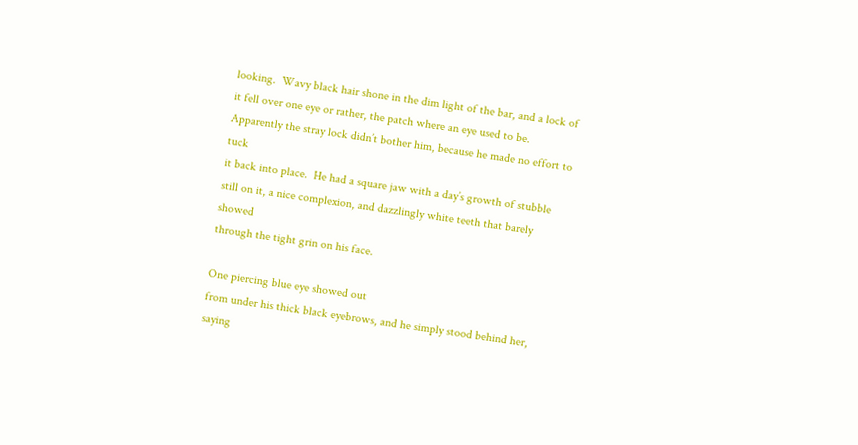looking.  Wavy black hair shone in the dim light of the bar, and a lock of
it fell over one eye or rather, the patch where an eye used to be.
Apparently the stray lock didn’t bother him, because he made no effort to tuck
it back into place.  He had a square jaw with a day’s growth of stubble
still on it, a nice complexion, and dazzlingly white teeth that barely showed
through the tight grin on his face.

One piercing blue eye showed out
from under his thick black eyebrows, and he simply stood behind her, saying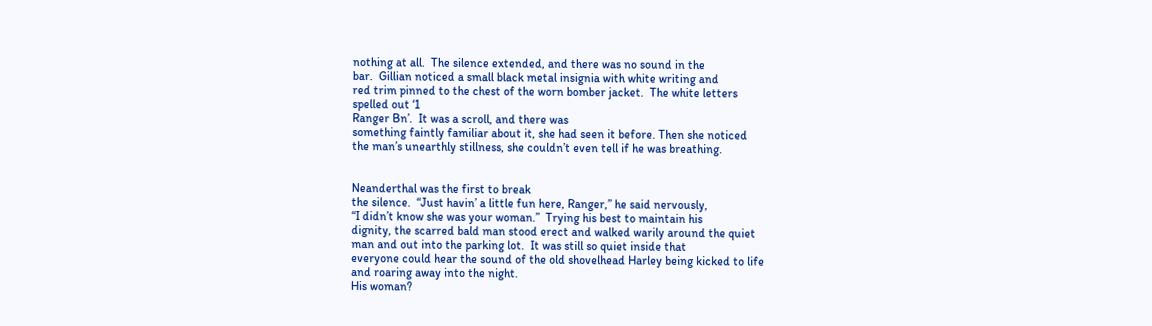nothing at all.  The silence extended, and there was no sound in the
bar.  Gillian noticed a small black metal insignia with white writing and
red trim pinned to the chest of the worn bomber jacket.  The white letters
spelled out ‘1
Ranger Bn’.  It was a scroll, and there was
something faintly familiar about it, she had seen it before. Then she noticed
the man’s unearthly stillness, she couldn’t even tell if he was breathing.


Neanderthal was the first to break
the silence.  “Just havin’ a little fun here, Ranger,” he said nervously,
“I didn’t know she was your woman.”  Trying his best to maintain his
dignity, the scarred bald man stood erect and walked warily around the quiet
man and out into the parking lot.  It was still so quiet inside that
everyone could hear the sound of the old shovelhead Harley being kicked to life
and roaring away into the night.
His woman?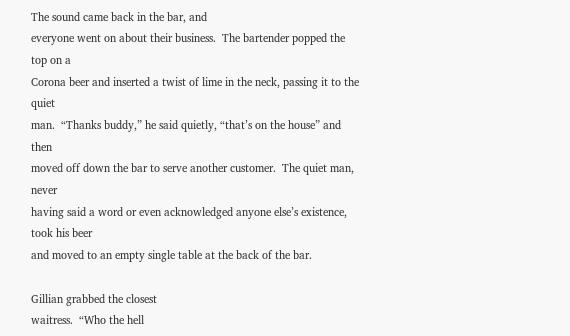The sound came back in the bar, and
everyone went on about their business.  The bartender popped the top on a
Corona beer and inserted a twist of lime in the neck, passing it to the quiet
man.  “Thanks buddy,” he said quietly, “that’s on the house” and then
moved off down the bar to serve another customer.  The quiet man, never
having said a word or even acknowledged anyone else’s existence, took his beer
and moved to an empty single table at the back of the bar.

Gillian grabbed the closest
waitress.  “Who the hell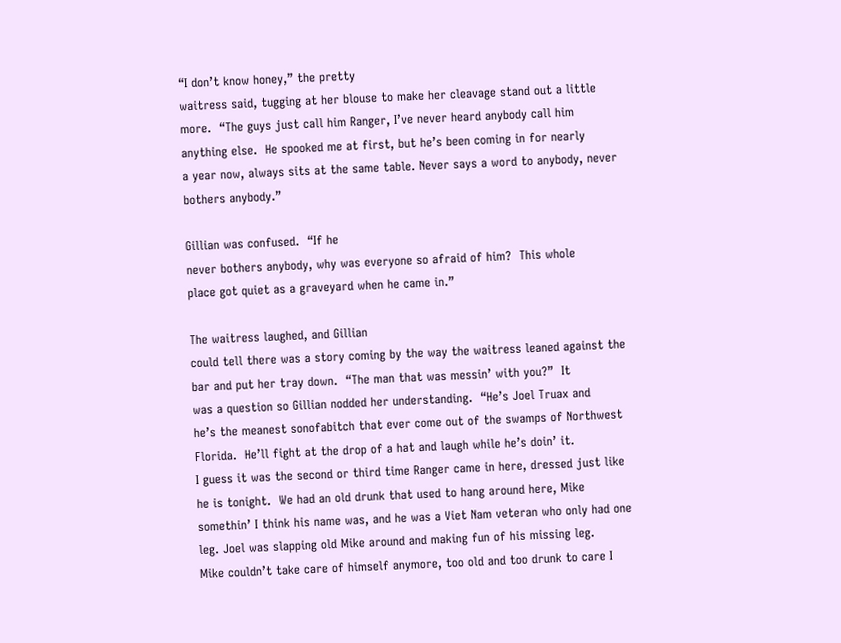“I don’t know honey,” the pretty
waitress said, tugging at her blouse to make her cleavage stand out a little
more.  “The guys just call him Ranger, I’ve never heard anybody call him
anything else.  He spooked me at first, but he’s been coming in for nearly
a year now, always sits at the same table. Never says a word to anybody, never
bothers anybody.”

Gillian was confused.  “If he
never bothers anybody, why was everyone so afraid of him?  This whole
place got quiet as a graveyard when he came in.”

The waitress laughed, and Gillian
could tell there was a story coming by the way the waitress leaned against the
bar and put her tray down.  “The man that was messin’ with you?”  It
was a question so Gillian nodded her understanding.  “He’s Joel Truax and
he’s the meanest sonofabitch that ever come out of the swamps of Northwest
Florida.  He’ll fight at the drop of a hat and laugh while he’s doin’ it.
I guess it was the second or third time Ranger came in here, dressed just like
he is tonight.  We had an old drunk that used to hang around here, Mike
somethin’ I think his name was, and he was a Viet Nam veteran who only had one
leg. Joel was slapping old Mike around and making fun of his missing leg.
Mike couldn’t take care of himself anymore, too old and too drunk to care I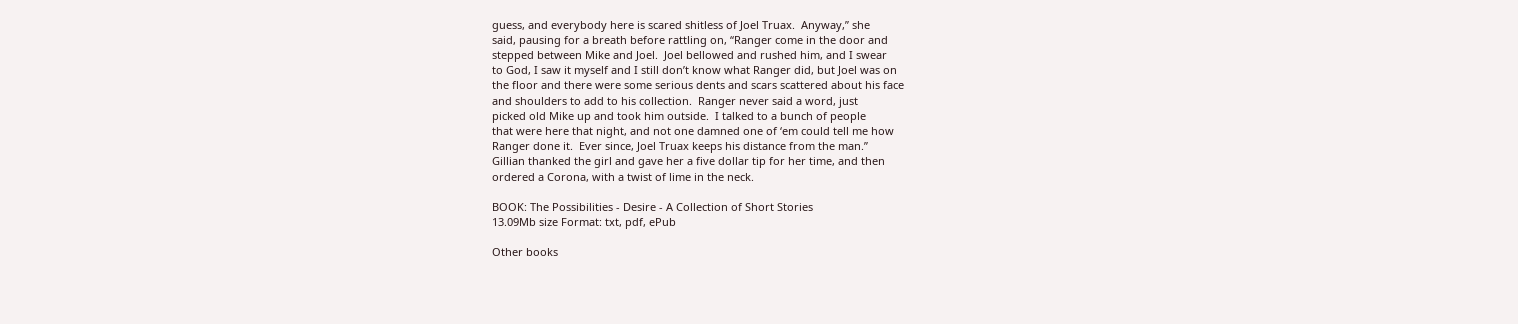guess, and everybody here is scared shitless of Joel Truax.  Anyway,” she
said, pausing for a breath before rattling on, “Ranger come in the door and
stepped between Mike and Joel.  Joel bellowed and rushed him, and I swear
to God, I saw it myself and I still don’t know what Ranger did, but Joel was on
the floor and there were some serious dents and scars scattered about his face
and shoulders to add to his collection.  Ranger never said a word, just
picked old Mike up and took him outside.  I talked to a bunch of people
that were here that night, and not one damned one of ‘em could tell me how
Ranger done it.  Ever since, Joel Truax keeps his distance from the man.”
Gillian thanked the girl and gave her a five dollar tip for her time, and then
ordered a Corona, with a twist of lime in the neck.

BOOK: The Possibilities - Desire - A Collection of Short Stories
13.09Mb size Format: txt, pdf, ePub

Other books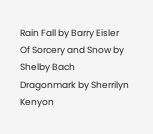Rain Fall by Barry Eisler
Of Sorcery and Snow by Shelby Bach
Dragonmark by Sherrilyn Kenyon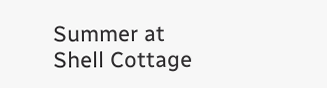Summer at Shell Cottage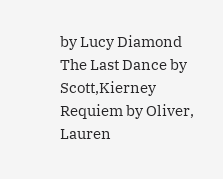by Lucy Diamond
The Last Dance by Scott,Kierney
Requiem by Oliver, Lauren